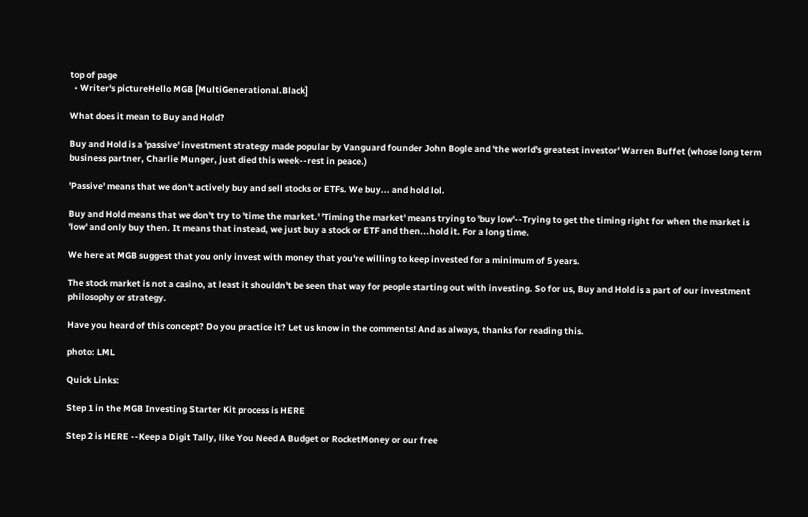top of page
  • Writer's pictureHello MGB [MultiGenerational.Black]

What does it mean to Buy and Hold?

Buy and Hold is a 'passive' investment strategy made popular by Vanguard founder John Bogle and 'the world's greatest investor' Warren Buffet (whose long term business partner, Charlie Munger, just died this week--rest in peace.)

'Passive' means that we don't actively buy and sell stocks or ETFs. We buy... and hold lol.

Buy and Hold means that we don't try to 'time the market.' 'Timing the market' means trying to 'buy low'--Trying to get the timing right for when the market is 'low' and only buy then. It means that instead, we just buy a stock or ETF and then...hold it. For a long time.

We here at MGB suggest that you only invest with money that you're willing to keep invested for a minimum of 5 years.

The stock market is not a casino, at least it shouldn't be seen that way for people starting out with investing. So for us, Buy and Hold is a part of our investment philosophy or strategy.

Have you heard of this concept? Do you practice it? Let us know in the comments! And as always, thanks for reading this.

photo: LML

Quick Links:

Step 1 in the MGB Investing Starter Kit process is HERE

Step 2 is HERE --Keep a Digit Tally, like You Need A Budget or RocketMoney or our free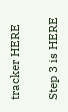tracker HERE

Step 3 is HERE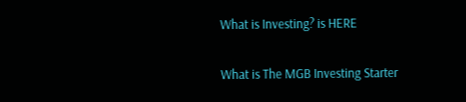What is Investing? is HERE

What is The MGB Investing Starter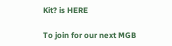Kit? is HERE

To join for our next MGB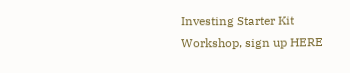Investing Starter Kit Workshop, sign up HERE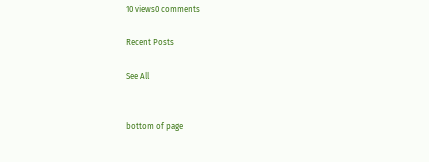10 views0 comments

Recent Posts

See All


bottom of page